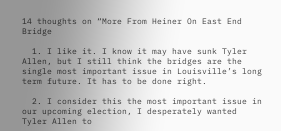14 thoughts on “More From Heiner On East End Bridge

  1. I like it. I know it may have sunk Tyler Allen, but I still think the bridges are the single most important issue in Louisville’s long term future. It has to be done right.

  2. I consider this the most important issue in our upcoming election, I desperately wanted Tyler Allen to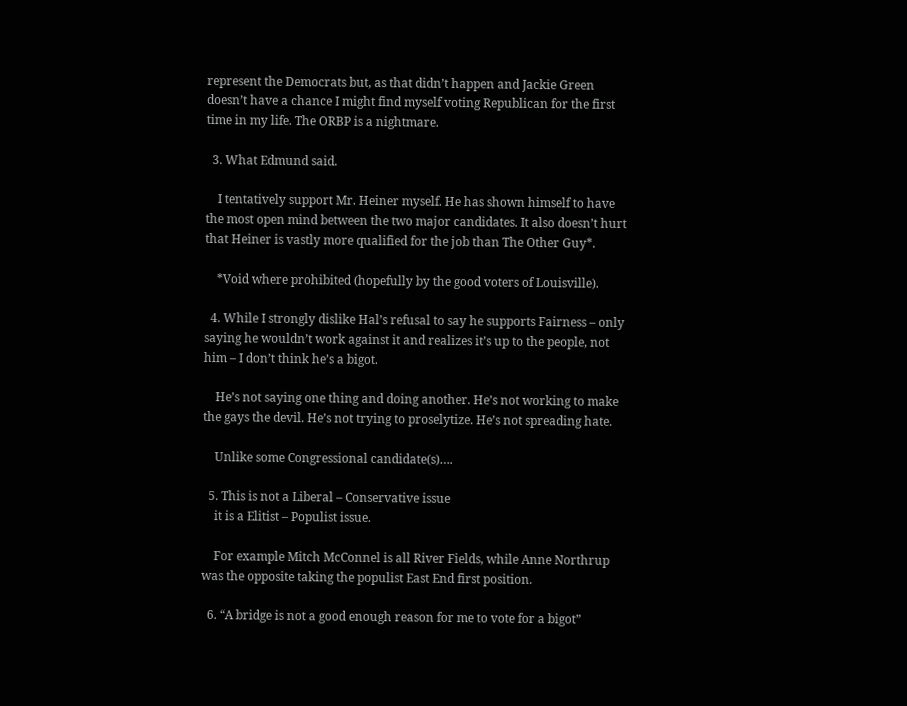represent the Democrats but, as that didn’t happen and Jackie Green doesn’t have a chance I might find myself voting Republican for the first time in my life. The ORBP is a nightmare.

  3. What Edmund said.

    I tentatively support Mr. Heiner myself. He has shown himself to have the most open mind between the two major candidates. It also doesn’t hurt that Heiner is vastly more qualified for the job than The Other Guy*.

    *Void where prohibited (hopefully by the good voters of Louisville).

  4. While I strongly dislike Hal’s refusal to say he supports Fairness – only saying he wouldn’t work against it and realizes it’s up to the people, not him – I don’t think he’s a bigot.

    He’s not saying one thing and doing another. He’s not working to make the gays the devil. He’s not trying to proselytize. He’s not spreading hate.

    Unlike some Congressional candidate(s)….

  5. This is not a Liberal – Conservative issue
    it is a Elitist – Populist issue.

    For example Mitch McConnel is all River Fields, while Anne Northrup was the opposite taking the populist East End first position.

  6. “A bridge is not a good enough reason for me to vote for a bigot”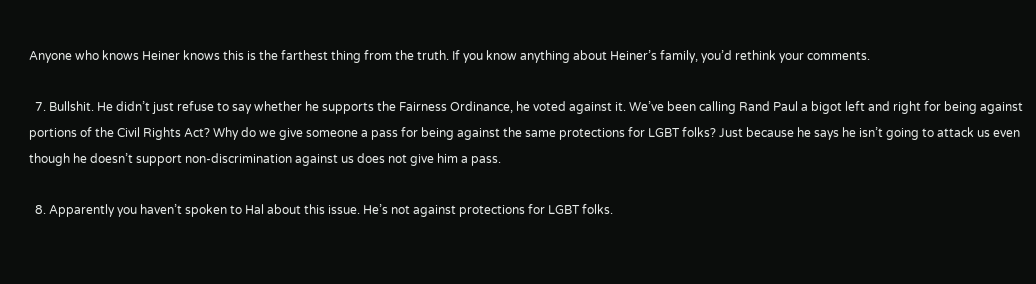Anyone who knows Heiner knows this is the farthest thing from the truth. If you know anything about Heiner’s family, you’d rethink your comments.

  7. Bullshit. He didn’t just refuse to say whether he supports the Fairness Ordinance, he voted against it. We’ve been calling Rand Paul a bigot left and right for being against portions of the Civil Rights Act? Why do we give someone a pass for being against the same protections for LGBT folks? Just because he says he isn’t going to attack us even though he doesn’t support non-discrimination against us does not give him a pass.

  8. Apparently you haven’t spoken to Hal about this issue. He’s not against protections for LGBT folks.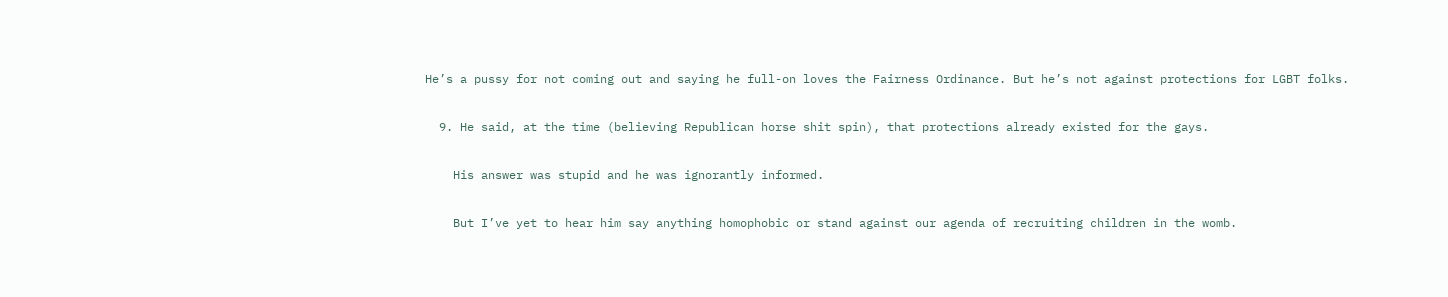He’s a pussy for not coming out and saying he full-on loves the Fairness Ordinance. But he’s not against protections for LGBT folks.

  9. He said, at the time (believing Republican horse shit spin), that protections already existed for the gays.

    His answer was stupid and he was ignorantly informed.

    But I’ve yet to hear him say anything homophobic or stand against our agenda of recruiting children in the womb.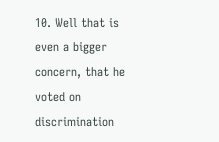10. Well that is even a bigger concern, that he voted on discrimination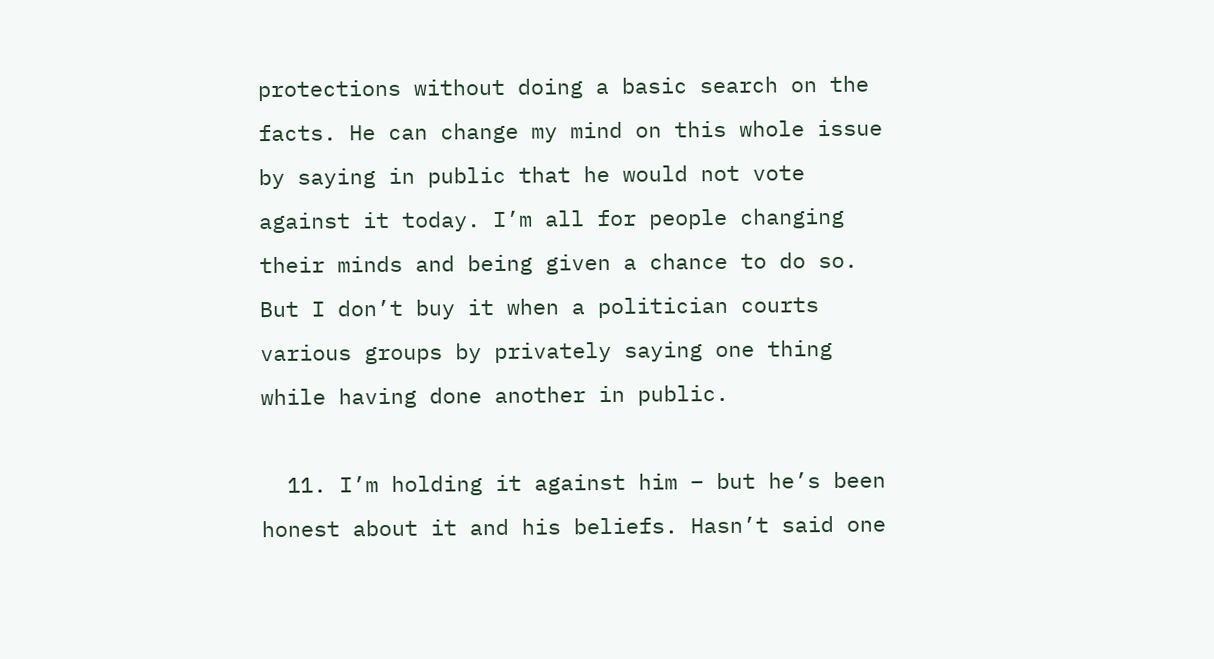protections without doing a basic search on the facts. He can change my mind on this whole issue by saying in public that he would not vote against it today. I’m all for people changing their minds and being given a chance to do so. But I don’t buy it when a politician courts various groups by privately saying one thing while having done another in public.

  11. I’m holding it against him – but he’s been honest about it and his beliefs. Hasn’t said one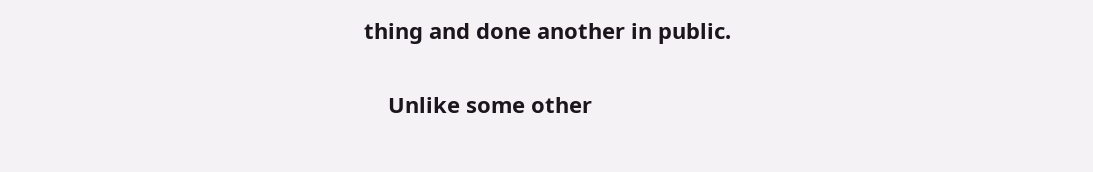thing and done another in public.

    Unlike some other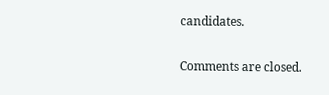candidates.

Comments are closed.